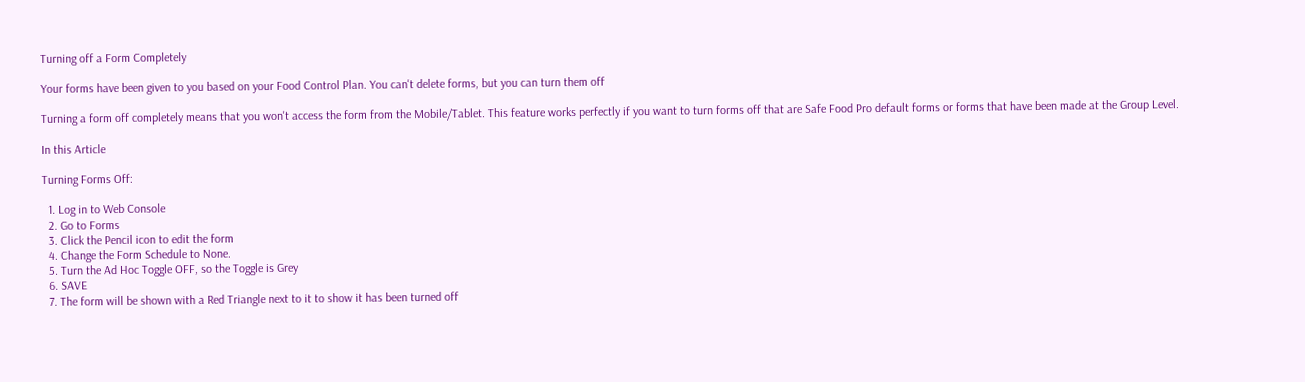Turning off a Form Completely

Your forms have been given to you based on your Food Control Plan. You can't delete forms, but you can turn them off

Turning a form off completely means that you won't access the form from the Mobile/Tablet. This feature works perfectly if you want to turn forms off that are Safe Food Pro default forms or forms that have been made at the Group Level.

In this Article

Turning Forms Off:

  1. Log in to Web Console
  2. Go to Forms
  3. Click the Pencil icon to edit the form
  4. Change the Form Schedule to None.
  5. Turn the Ad Hoc Toggle OFF, so the Toggle is Grey
  6. SAVE
  7. The form will be shown with a Red Triangle next to it to show it has been turned off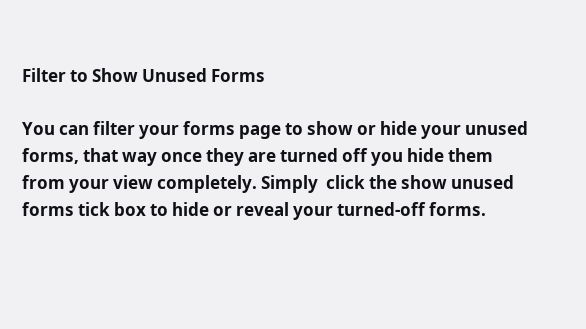Filter to Show Unused Forms

You can filter your forms page to show or hide your unused forms, that way once they are turned off you hide them from your view completely. Simply  click the show unused forms tick box to hide or reveal your turned-off forms.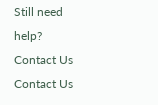Still need help? Contact Us Contact Us